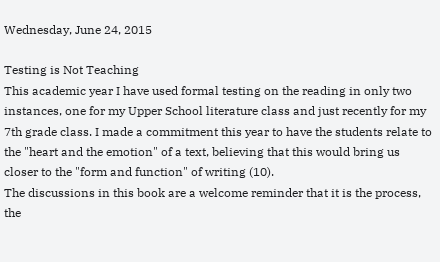Wednesday, June 24, 2015

Testing is Not Teaching
This academic year I have used formal testing on the reading in only two instances, one for my Upper School literature class and just recently for my 7th grade class. I made a commitment this year to have the students relate to the "heart and the emotion" of a text, believing that this would bring us closer to the "form and function" of writing (10).
The discussions in this book are a welcome reminder that it is the process, the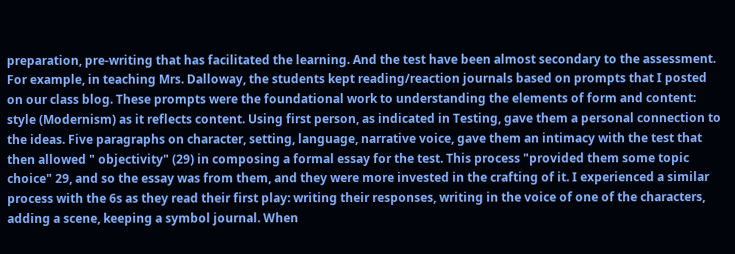preparation, pre-writing that has facilitated the learning. And the test have been almost secondary to the assessment. For example, in teaching Mrs. Dalloway, the students kept reading/reaction journals based on prompts that I posted on our class blog. These prompts were the foundational work to understanding the elements of form and content: style (Modernism) as it reflects content. Using first person, as indicated in Testing, gave them a personal connection to the ideas. Five paragraphs on character, setting, language, narrative voice, gave them an intimacy with the test that then allowed " objectivity" (29) in composing a formal essay for the test. This process "provided them some topic choice" 29, and so the essay was from them, and they were more invested in the crafting of it. I experienced a similar process with the 6s as they read their first play: writing their responses, writing in the voice of one of the characters, adding a scene, keeping a symbol journal. When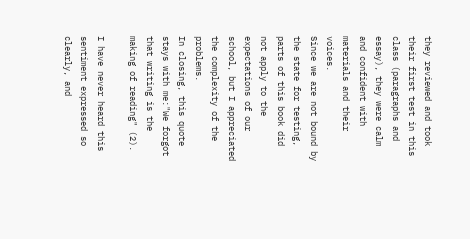they reviewed and took their first test in this class (paragraphs and essay), they were calm and confident with materials and their voices.
Since we are not bound by the state for testing, parts of this book did not apply to the expectations of our school, but I appreciated the complexity of the problems.
In closing, this quote stays with me:"We forgot that writing is the making of reading" (2).

I have never heard this sentiment expressed so clearly, and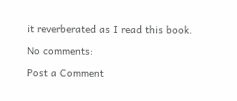it reverberated as I read this book.

No comments:

Post a Comment